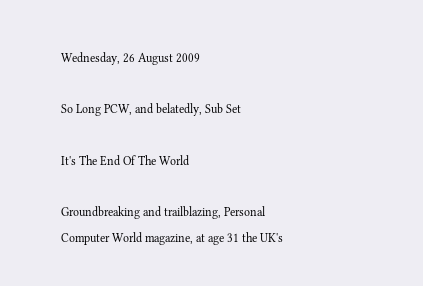Wednesday, 26 August 2009

So Long PCW, and belatedly, Sub Set

It's The End Of The World

Groundbreaking and trailblazing, Personal Computer World magazine, at age 31 the UK's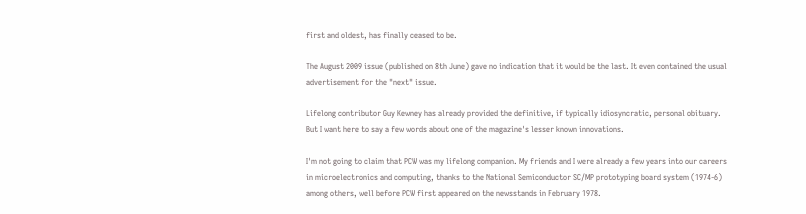first and oldest, has finally ceased to be.

The August 2009 issue (published on 8th June) gave no indication that it would be the last. It even contained the usual advertisement for the "next" issue.

Lifelong contributor Guy Kewney has already provided the definitive, if typically idiosyncratic, personal obituary. But I want here to say a few words about one of the magazine's lesser known innovations.

I'm not going to claim that PCW was my lifelong companion. My friends and I were already a few years into our careers in microelectronics and computing, thanks to the National Semiconductor SC/MP prototyping board system (1974-6) among others, well before PCW first appeared on the newsstands in February 1978.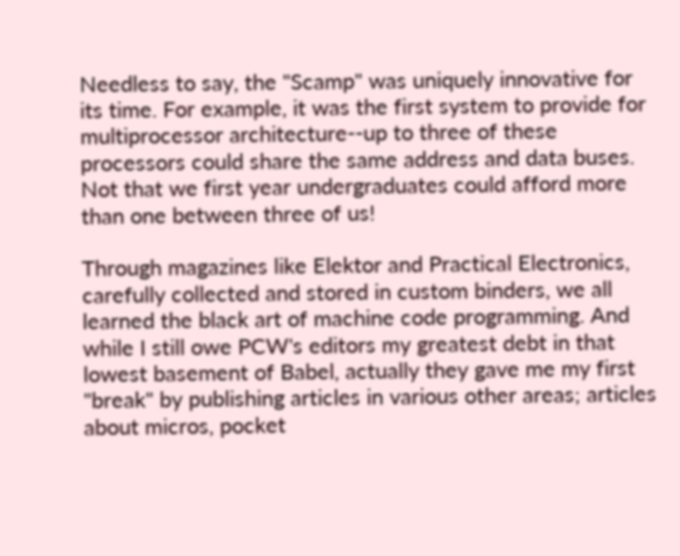Needless to say, the "Scamp" was uniquely innovative for its time. For example, it was the first system to provide for multiprocessor architecture--up to three of these processors could share the same address and data buses. Not that we first year undergraduates could afford more than one between three of us!

Through magazines like Elektor and Practical Electronics, carefully collected and stored in custom binders, we all learned the black art of machine code programming. And while I still owe PCW's editors my greatest debt in that lowest basement of Babel, actually they gave me my first "break" by publishing articles in various other areas; articles about micros, pocket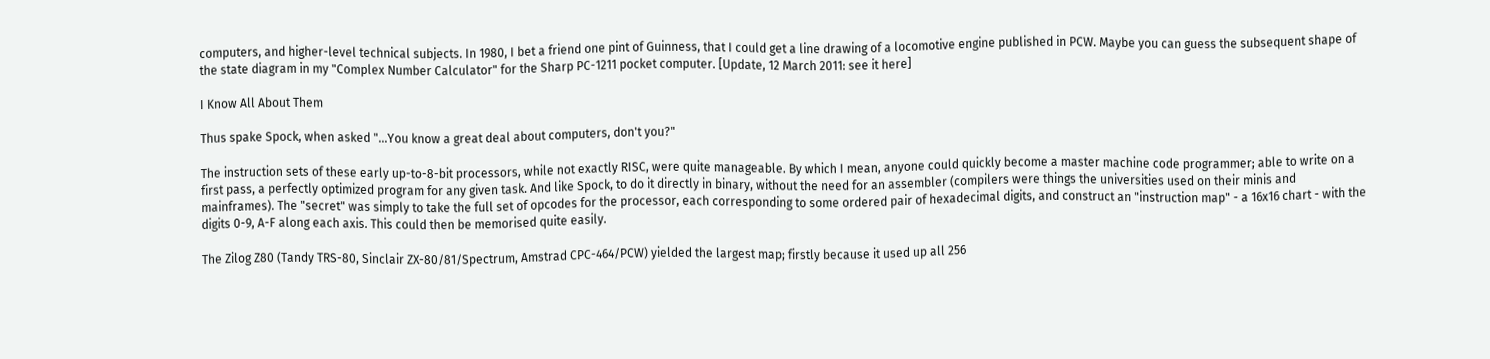computers, and higher-level technical subjects. In 1980, I bet a friend one pint of Guinness, that I could get a line drawing of a locomotive engine published in PCW. Maybe you can guess the subsequent shape of the state diagram in my "Complex Number Calculator" for the Sharp PC-1211 pocket computer. [Update, 12 March 2011: see it here]

I Know All About Them

Thus spake Spock, when asked "…You know a great deal about computers, don't you?"

The instruction sets of these early up-to-8-bit processors, while not exactly RISC, were quite manageable. By which I mean, anyone could quickly become a master machine code programmer; able to write on a first pass, a perfectly optimized program for any given task. And like Spock, to do it directly in binary, without the need for an assembler (compilers were things the universities used on their minis and mainframes). The "secret" was simply to take the full set of opcodes for the processor, each corresponding to some ordered pair of hexadecimal digits, and construct an "instruction map" - a 16x16 chart - with the digits 0-9, A-F along each axis. This could then be memorised quite easily.

The Zilog Z80 (Tandy TRS-80, Sinclair ZX-80/81/Spectrum, Amstrad CPC-464/PCW) yielded the largest map; firstly because it used up all 256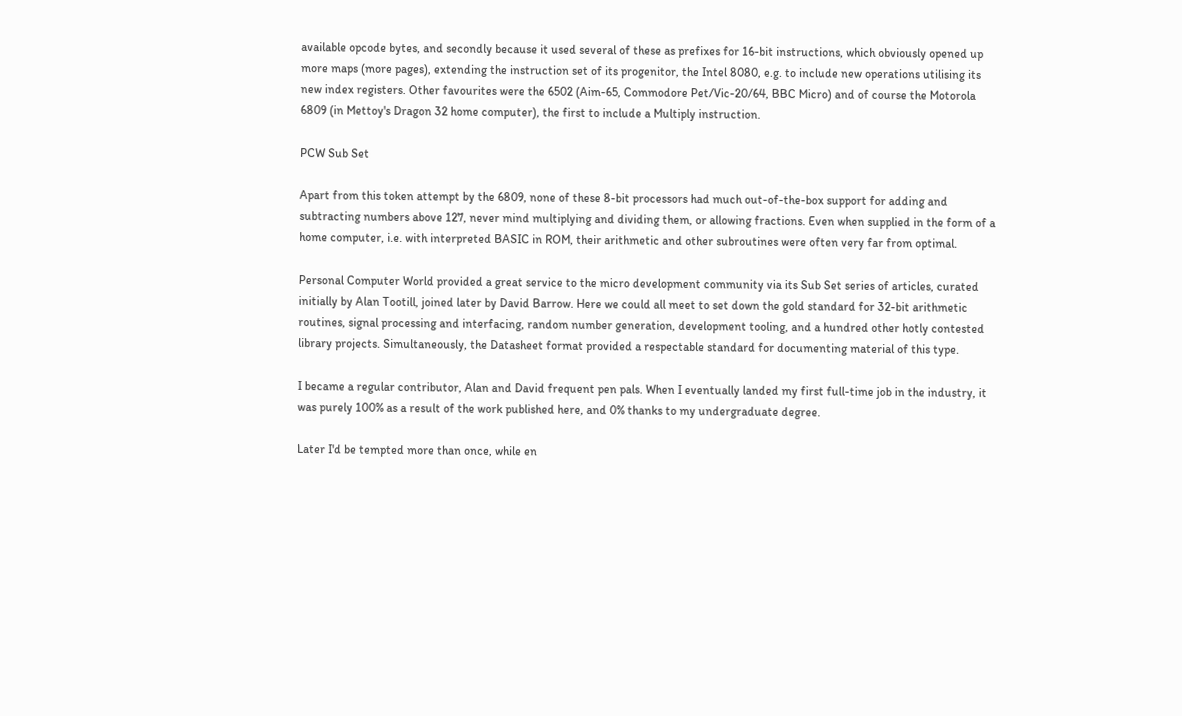available opcode bytes, and secondly because it used several of these as prefixes for 16-bit instructions, which obviously opened up more maps (more pages), extending the instruction set of its progenitor, the Intel 8080, e.g. to include new operations utilising its new index registers. Other favourites were the 6502 (Aim-65, Commodore Pet/Vic-20/64, BBC Micro) and of course the Motorola 6809 (in Mettoy's Dragon 32 home computer), the first to include a Multiply instruction.

PCW Sub Set

Apart from this token attempt by the 6809, none of these 8-bit processors had much out-of-the-box support for adding and subtracting numbers above 127, never mind multiplying and dividing them, or allowing fractions. Even when supplied in the form of a home computer, i.e. with interpreted BASIC in ROM, their arithmetic and other subroutines were often very far from optimal.

Personal Computer World provided a great service to the micro development community via its Sub Set series of articles, curated initially by Alan Tootill, joined later by David Barrow. Here we could all meet to set down the gold standard for 32-bit arithmetic routines, signal processing and interfacing, random number generation, development tooling, and a hundred other hotly contested library projects. Simultaneously, the Datasheet format provided a respectable standard for documenting material of this type.

I became a regular contributor, Alan and David frequent pen pals. When I eventually landed my first full-time job in the industry, it was purely 100% as a result of the work published here, and 0% thanks to my undergraduate degree.

Later I'd be tempted more than once, while en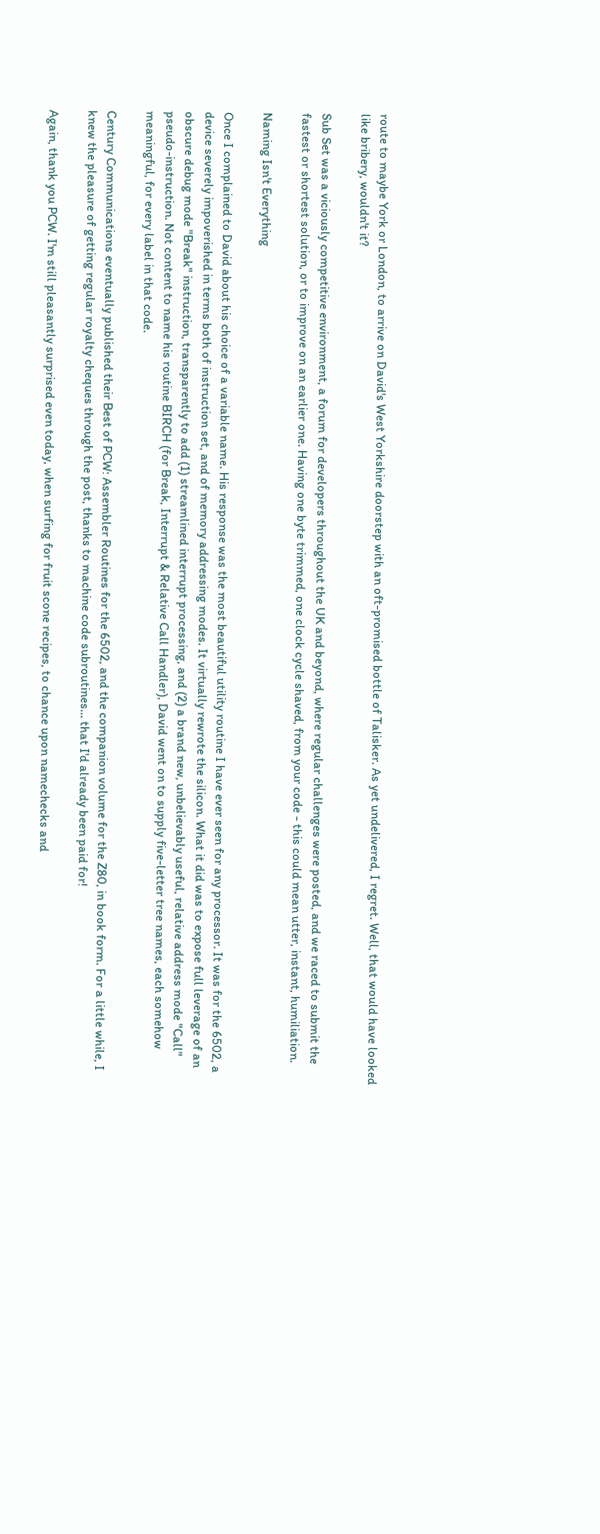route to maybe York or London, to arrive on David's West Yorkshire doorstep with an oft-promised bottle of Talisker. As yet undelivered, I regret. Well, that would have looked like bribery, wouldn't it?

Sub Set was a viciously competitive environment, a forum for developers throughout the UK and beyond, where regular challenges were posted, and we raced to submit the fastest or shortest solution, or to improve on an earlier one. Having one byte trimmed, one clock cycle shaved, from your code - this could mean utter, instant, humiliation.

Naming Isn't Everything

Once I complained to David about his choice of a variable name. His response was the most beautiful utility routine I have ever seen for any processor. It was for the 6502, a device severely impoverished in terms both of instruction set, and of memory addressing modes. It virtually rewrote the silicon. What it did was to expose full leverage of an obscure debug mode "Break" instruction, transparently to add (1) streamlined interrupt processing, and (2) a brand new, unbelievably useful, relative address mode "Call" pseudo-instruction. Not content to name his routine BIRCH (for Break, Interrupt & Relative Call Handler), David went on to supply five-letter tree names, each somehow meaningful, for every label in that code.

Century Communications eventually published their Best of PCW: Assembler Routines for the 6502, and the companion volume for the Z80, in book form. For a little while, I knew the pleasure of getting regular royalty cheques through the post, thanks to machine code subroutines... that I'd already been paid for!

Again, thank you PCW. I'm still pleasantly surprised even today, when surfing for fruit scone recipes, to chance upon namechecks and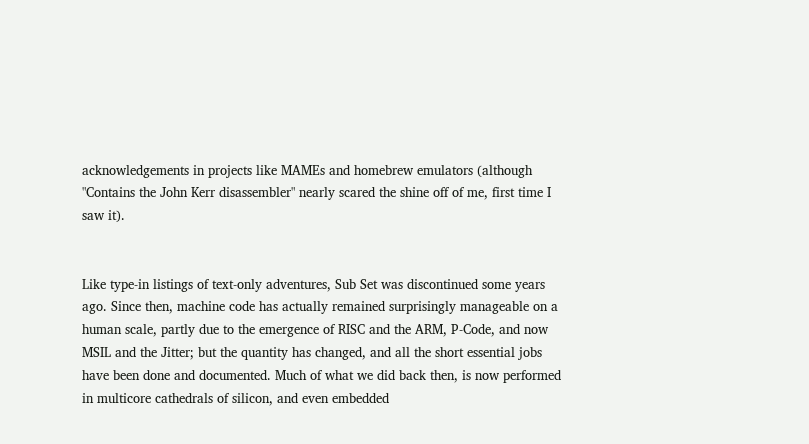acknowledgements in projects like MAMEs and homebrew emulators (although "Contains the John Kerr disassembler" nearly scared the shine off of me, first time I saw it).


Like type-in listings of text-only adventures, Sub Set was discontinued some years ago. Since then, machine code has actually remained surprisingly manageable on a human scale, partly due to the emergence of RISC and the ARM, P-Code, and now MSIL and the Jitter; but the quantity has changed, and all the short essential jobs have been done and documented. Much of what we did back then, is now performed in multicore cathedrals of silicon, and even embedded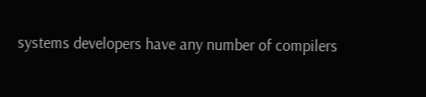systems developers have any number of compilers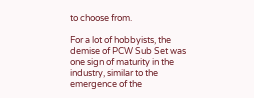to choose from.

For a lot of hobbyists, the demise of PCW Sub Set was one sign of maturity in the industry, similar to the emergence of the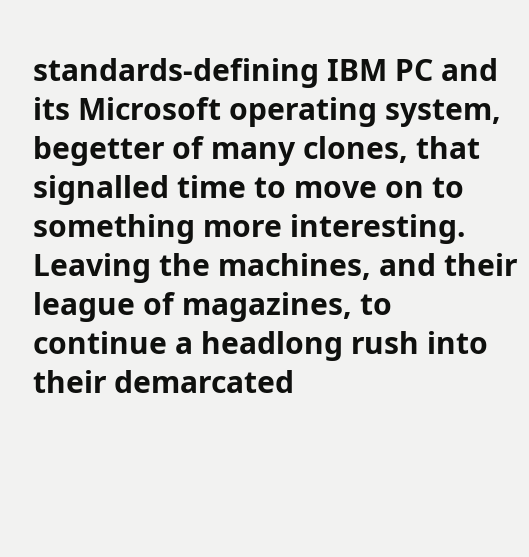standards-defining IBM PC and its Microsoft operating system, begetter of many clones, that signalled time to move on to something more interesting. Leaving the machines, and their league of magazines, to continue a headlong rush into their demarcated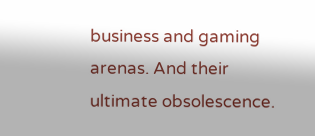business and gaming arenas. And their ultimate obsolescence.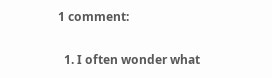1 comment:

  1. I often wonder what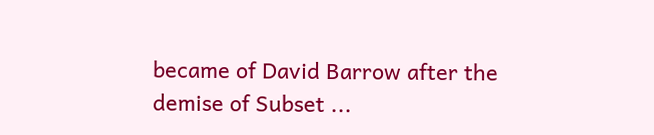became of David Barrow after the demise of Subset ...